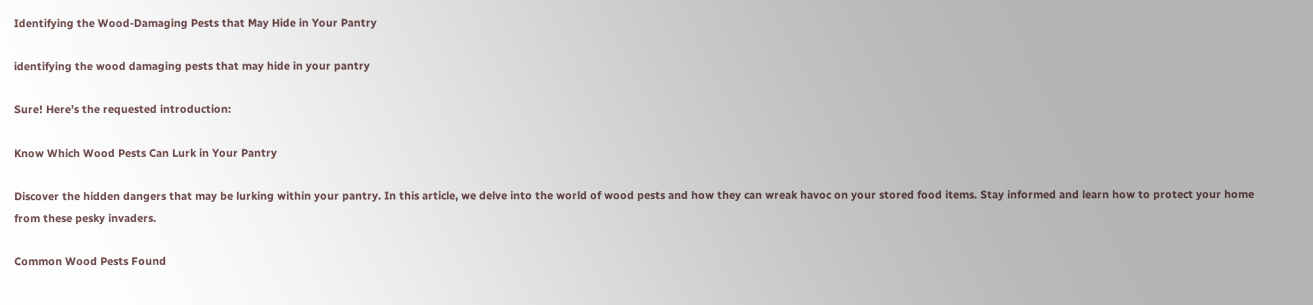Identifying the Wood-Damaging Pests that May Hide in Your Pantry

identifying the wood damaging pests that may hide in your pantry

Sure! Here’s the requested introduction:

Know Which Wood Pests Can Lurk in Your Pantry

Discover the hidden dangers that may be lurking within your pantry. In this article, we delve into the world of wood pests and how they can wreak havoc on your stored food items. Stay informed and learn how to protect your home from these pesky invaders.

Common Wood Pests Found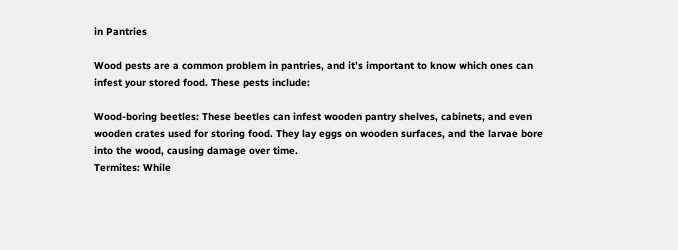in Pantries

Wood pests are a common problem in pantries, and it’s important to know which ones can infest your stored food. These pests include:

Wood-boring beetles: These beetles can infest wooden pantry shelves, cabinets, and even wooden crates used for storing food. They lay eggs on wooden surfaces, and the larvae bore into the wood, causing damage over time.
Termites: While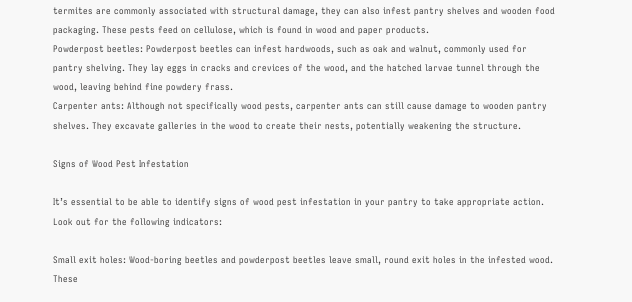termites are commonly associated with structural damage, they can also infest pantry shelves and wooden food packaging. These pests feed on cellulose, which is found in wood and paper products.
Powderpost beetles: Powderpost beetles can infest hardwoods, such as oak and walnut, commonly used for pantry shelving. They lay eggs in cracks and crevices of the wood, and the hatched larvae tunnel through the wood, leaving behind fine powdery frass.
Carpenter ants: Although not specifically wood pests, carpenter ants can still cause damage to wooden pantry shelves. They excavate galleries in the wood to create their nests, potentially weakening the structure.

Signs of Wood Pest Infestation

It’s essential to be able to identify signs of wood pest infestation in your pantry to take appropriate action. Look out for the following indicators:

Small exit holes: Wood-boring beetles and powderpost beetles leave small, round exit holes in the infested wood. These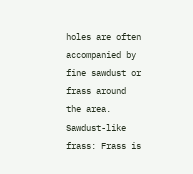holes are often accompanied by fine sawdust or frass around the area.
Sawdust-like frass: Frass is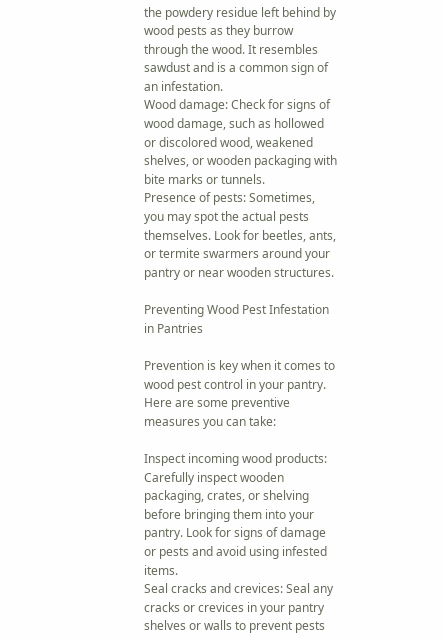the powdery residue left behind by wood pests as they burrow through the wood. It resembles sawdust and is a common sign of an infestation.
Wood damage: Check for signs of wood damage, such as hollowed or discolored wood, weakened shelves, or wooden packaging with bite marks or tunnels.
Presence of pests: Sometimes, you may spot the actual pests themselves. Look for beetles, ants, or termite swarmers around your pantry or near wooden structures.

Preventing Wood Pest Infestation in Pantries

Prevention is key when it comes to wood pest control in your pantry. Here are some preventive measures you can take:

Inspect incoming wood products: Carefully inspect wooden packaging, crates, or shelving before bringing them into your pantry. Look for signs of damage or pests and avoid using infested items.
Seal cracks and crevices: Seal any cracks or crevices in your pantry shelves or walls to prevent pests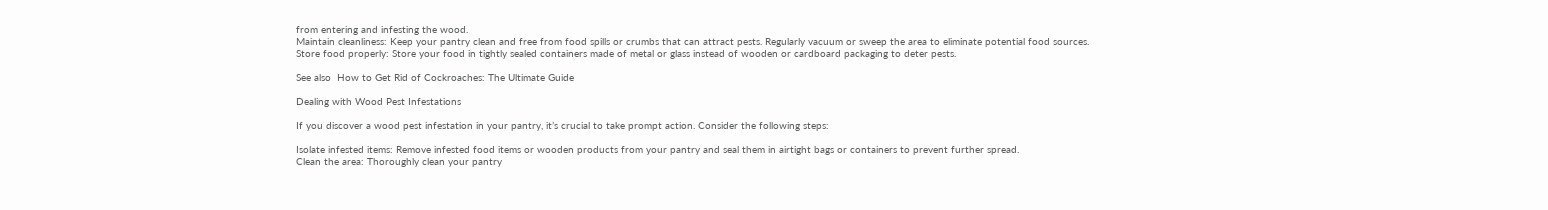from entering and infesting the wood.
Maintain cleanliness: Keep your pantry clean and free from food spills or crumbs that can attract pests. Regularly vacuum or sweep the area to eliminate potential food sources.
Store food properly: Store your food in tightly sealed containers made of metal or glass instead of wooden or cardboard packaging to deter pests.

See also  How to Get Rid of Cockroaches: The Ultimate Guide

Dealing with Wood Pest Infestations

If you discover a wood pest infestation in your pantry, it’s crucial to take prompt action. Consider the following steps:

Isolate infested items: Remove infested food items or wooden products from your pantry and seal them in airtight bags or containers to prevent further spread.
Clean the area: Thoroughly clean your pantry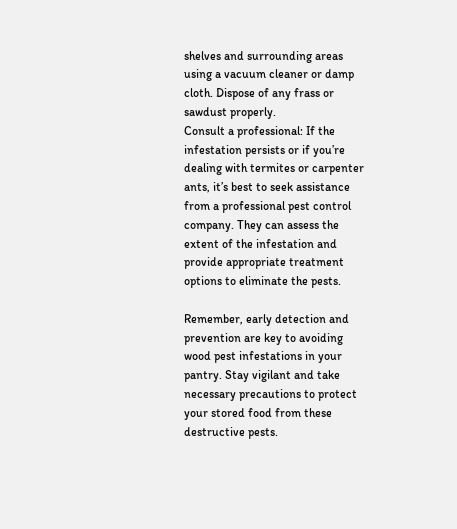shelves and surrounding areas using a vacuum cleaner or damp cloth. Dispose of any frass or sawdust properly.
Consult a professional: If the infestation persists or if you’re dealing with termites or carpenter ants, it’s best to seek assistance from a professional pest control company. They can assess the extent of the infestation and provide appropriate treatment options to eliminate the pests.

Remember, early detection and prevention are key to avoiding wood pest infestations in your pantry. Stay vigilant and take necessary precautions to protect your stored food from these destructive pests.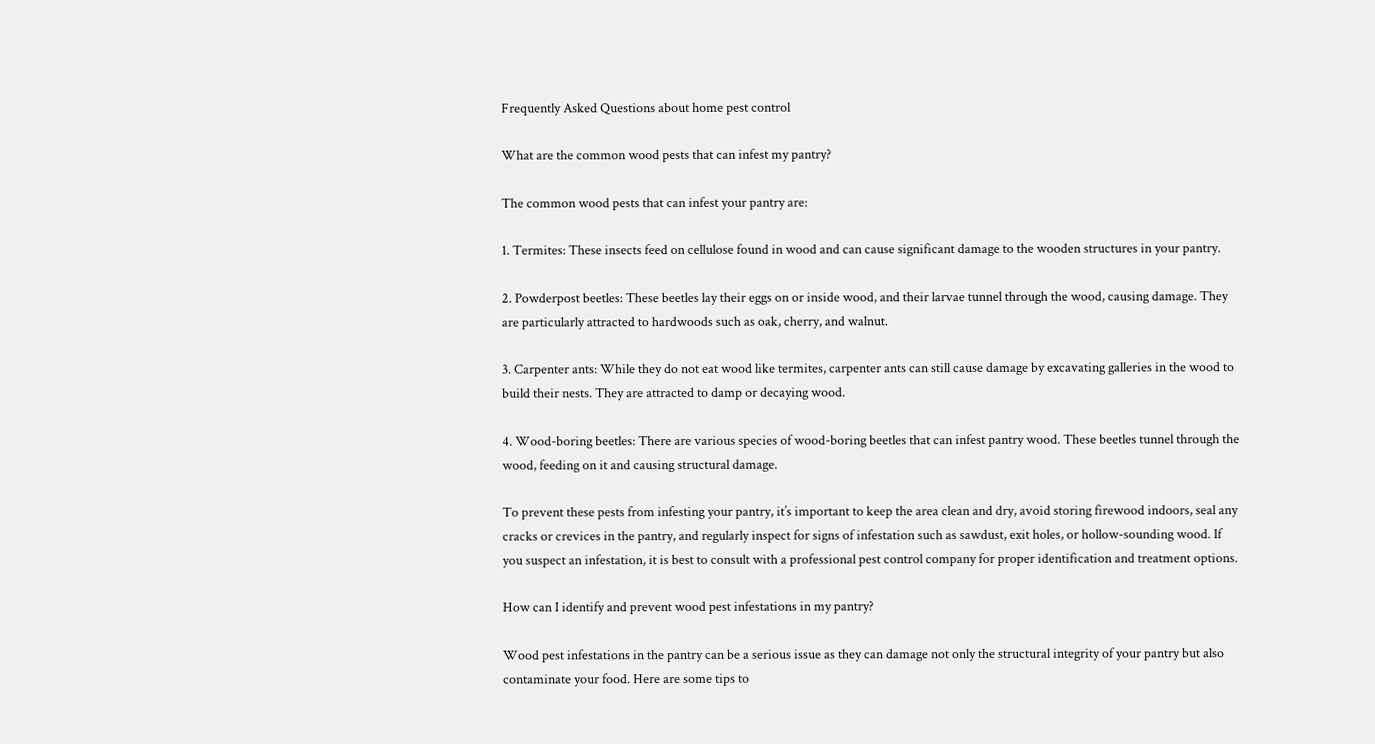Frequently Asked Questions about home pest control

What are the common wood pests that can infest my pantry?

The common wood pests that can infest your pantry are:

1. Termites: These insects feed on cellulose found in wood and can cause significant damage to the wooden structures in your pantry.

2. Powderpost beetles: These beetles lay their eggs on or inside wood, and their larvae tunnel through the wood, causing damage. They are particularly attracted to hardwoods such as oak, cherry, and walnut.

3. Carpenter ants: While they do not eat wood like termites, carpenter ants can still cause damage by excavating galleries in the wood to build their nests. They are attracted to damp or decaying wood.

4. Wood-boring beetles: There are various species of wood-boring beetles that can infest pantry wood. These beetles tunnel through the wood, feeding on it and causing structural damage.

To prevent these pests from infesting your pantry, it’s important to keep the area clean and dry, avoid storing firewood indoors, seal any cracks or crevices in the pantry, and regularly inspect for signs of infestation such as sawdust, exit holes, or hollow-sounding wood. If you suspect an infestation, it is best to consult with a professional pest control company for proper identification and treatment options.

How can I identify and prevent wood pest infestations in my pantry?

Wood pest infestations in the pantry can be a serious issue as they can damage not only the structural integrity of your pantry but also contaminate your food. Here are some tips to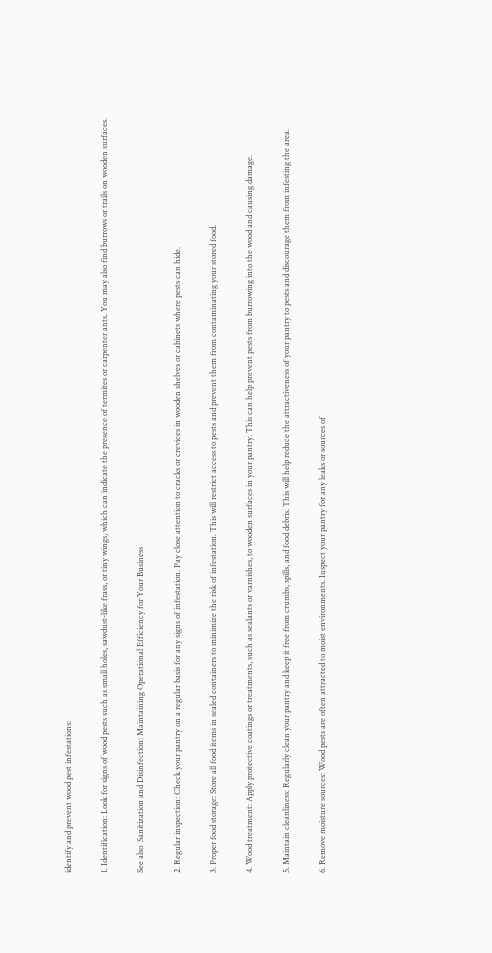identify and prevent wood pest infestations:

1. Identification: Look for signs of wood pests such as small holes, sawdust-like frass, or tiny wings, which can indicate the presence of termites or carpenter ants. You may also find burrows or trails on wooden surfaces.

See also  Sanitization and Disinfection: Maintaining Operational Efficiency for Your Business

2. Regular inspection: Check your pantry on a regular basis for any signs of infestation. Pay close attention to cracks or crevices in wooden shelves or cabinets where pests can hide.

3. Proper food storage: Store all food items in sealed containers to minimize the risk of infestation. This will restrict access to pests and prevent them from contaminating your stored food.

4. Wood treatment: Apply protective coatings or treatments, such as sealants or varnishes, to wooden surfaces in your pantry. This can help prevent pests from burrowing into the wood and causing damage.

5. Maintain cleanliness: Regularly clean your pantry and keep it free from crumbs, spills, and food debris. This will help reduce the attractiveness of your pantry to pests and discourage them from infesting the area.

6. Remove moisture sources: Wood pests are often attracted to moist environments. Inspect your pantry for any leaks or sources of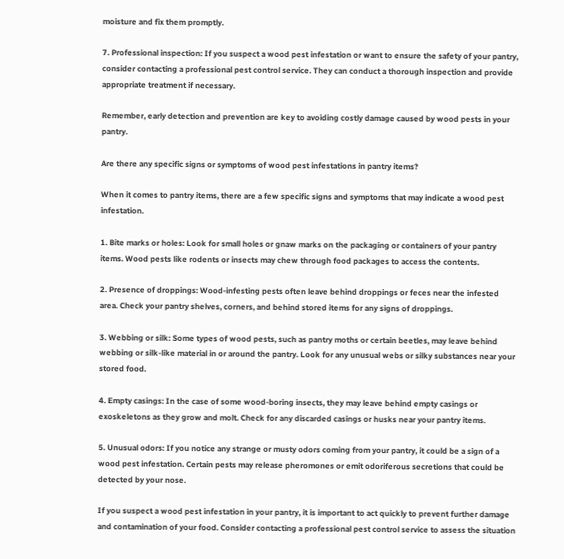moisture and fix them promptly.

7. Professional inspection: If you suspect a wood pest infestation or want to ensure the safety of your pantry, consider contacting a professional pest control service. They can conduct a thorough inspection and provide appropriate treatment if necessary.

Remember, early detection and prevention are key to avoiding costly damage caused by wood pests in your pantry.

Are there any specific signs or symptoms of wood pest infestations in pantry items?

When it comes to pantry items, there are a few specific signs and symptoms that may indicate a wood pest infestation.

1. Bite marks or holes: Look for small holes or gnaw marks on the packaging or containers of your pantry items. Wood pests like rodents or insects may chew through food packages to access the contents.

2. Presence of droppings: Wood-infesting pests often leave behind droppings or feces near the infested area. Check your pantry shelves, corners, and behind stored items for any signs of droppings.

3. Webbing or silk: Some types of wood pests, such as pantry moths or certain beetles, may leave behind webbing or silk-like material in or around the pantry. Look for any unusual webs or silky substances near your stored food.

4. Empty casings: In the case of some wood-boring insects, they may leave behind empty casings or exoskeletons as they grow and molt. Check for any discarded casings or husks near your pantry items.

5. Unusual odors: If you notice any strange or musty odors coming from your pantry, it could be a sign of a wood pest infestation. Certain pests may release pheromones or emit odoriferous secretions that could be detected by your nose.

If you suspect a wood pest infestation in your pantry, it is important to act quickly to prevent further damage and contamination of your food. Consider contacting a professional pest control service to assess the situation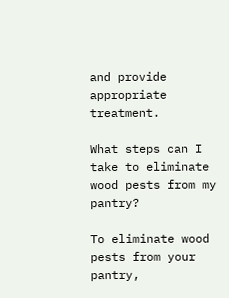and provide appropriate treatment.

What steps can I take to eliminate wood pests from my pantry?

To eliminate wood pests from your pantry,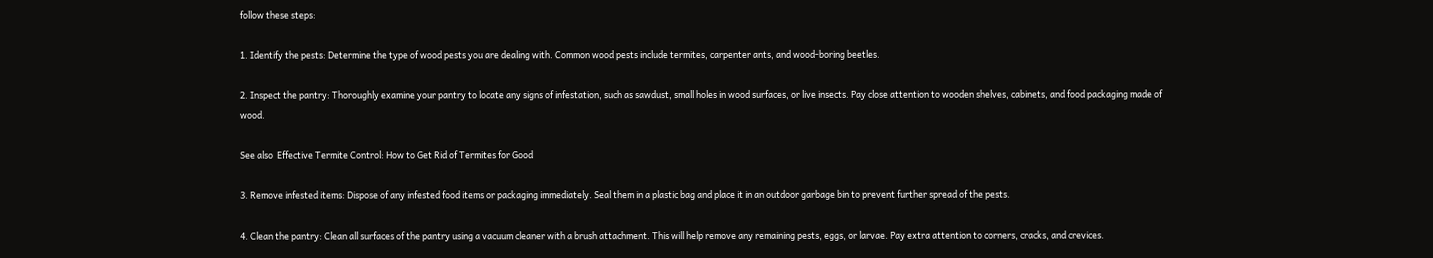follow these steps:

1. Identify the pests: Determine the type of wood pests you are dealing with. Common wood pests include termites, carpenter ants, and wood-boring beetles.

2. Inspect the pantry: Thoroughly examine your pantry to locate any signs of infestation, such as sawdust, small holes in wood surfaces, or live insects. Pay close attention to wooden shelves, cabinets, and food packaging made of wood.

See also  Effective Termite Control: How to Get Rid of Termites for Good

3. Remove infested items: Dispose of any infested food items or packaging immediately. Seal them in a plastic bag and place it in an outdoor garbage bin to prevent further spread of the pests.

4. Clean the pantry: Clean all surfaces of the pantry using a vacuum cleaner with a brush attachment. This will help remove any remaining pests, eggs, or larvae. Pay extra attention to corners, cracks, and crevices.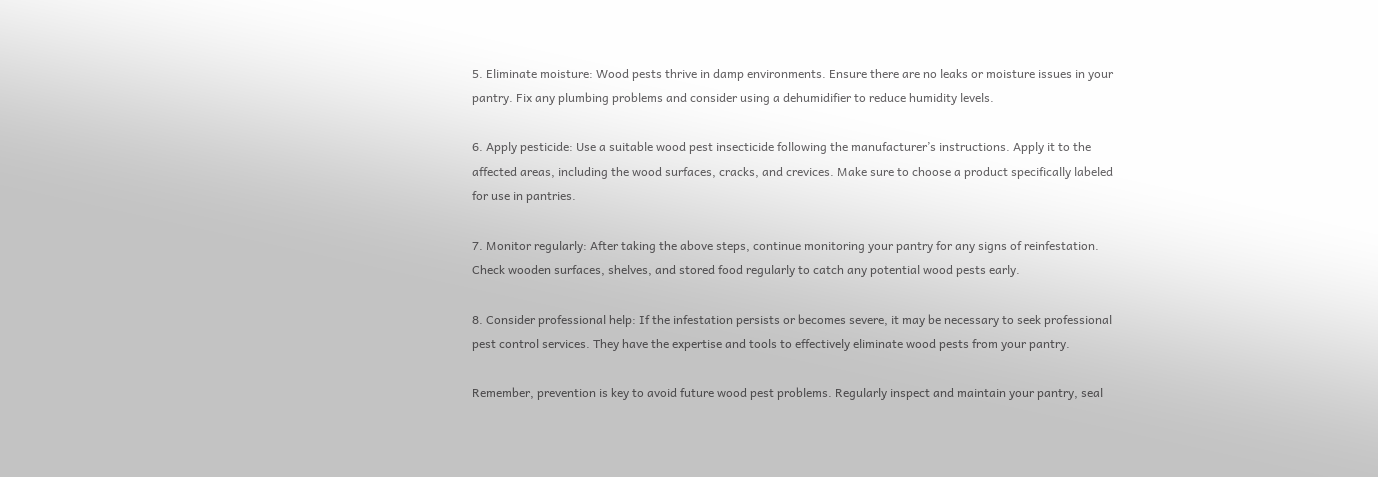5. Eliminate moisture: Wood pests thrive in damp environments. Ensure there are no leaks or moisture issues in your pantry. Fix any plumbing problems and consider using a dehumidifier to reduce humidity levels.

6. Apply pesticide: Use a suitable wood pest insecticide following the manufacturer’s instructions. Apply it to the affected areas, including the wood surfaces, cracks, and crevices. Make sure to choose a product specifically labeled for use in pantries.

7. Monitor regularly: After taking the above steps, continue monitoring your pantry for any signs of reinfestation. Check wooden surfaces, shelves, and stored food regularly to catch any potential wood pests early.

8. Consider professional help: If the infestation persists or becomes severe, it may be necessary to seek professional pest control services. They have the expertise and tools to effectively eliminate wood pests from your pantry.

Remember, prevention is key to avoid future wood pest problems. Regularly inspect and maintain your pantry, seal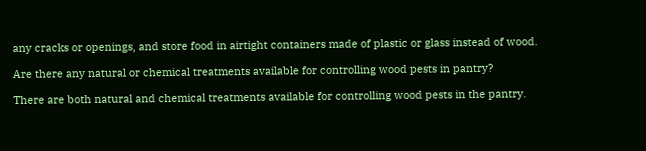any cracks or openings, and store food in airtight containers made of plastic or glass instead of wood.

Are there any natural or chemical treatments available for controlling wood pests in pantry?

There are both natural and chemical treatments available for controlling wood pests in the pantry.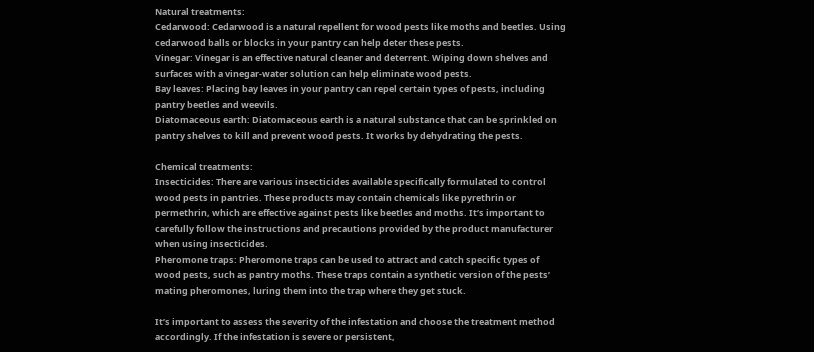Natural treatments:
Cedarwood: Cedarwood is a natural repellent for wood pests like moths and beetles. Using cedarwood balls or blocks in your pantry can help deter these pests.
Vinegar: Vinegar is an effective natural cleaner and deterrent. Wiping down shelves and surfaces with a vinegar-water solution can help eliminate wood pests.
Bay leaves: Placing bay leaves in your pantry can repel certain types of pests, including pantry beetles and weevils.
Diatomaceous earth: Diatomaceous earth is a natural substance that can be sprinkled on pantry shelves to kill and prevent wood pests. It works by dehydrating the pests.

Chemical treatments:
Insecticides: There are various insecticides available specifically formulated to control wood pests in pantries. These products may contain chemicals like pyrethrin or permethrin, which are effective against pests like beetles and moths. It’s important to carefully follow the instructions and precautions provided by the product manufacturer when using insecticides.
Pheromone traps: Pheromone traps can be used to attract and catch specific types of wood pests, such as pantry moths. These traps contain a synthetic version of the pests’ mating pheromones, luring them into the trap where they get stuck.

It’s important to assess the severity of the infestation and choose the treatment method accordingly. If the infestation is severe or persistent,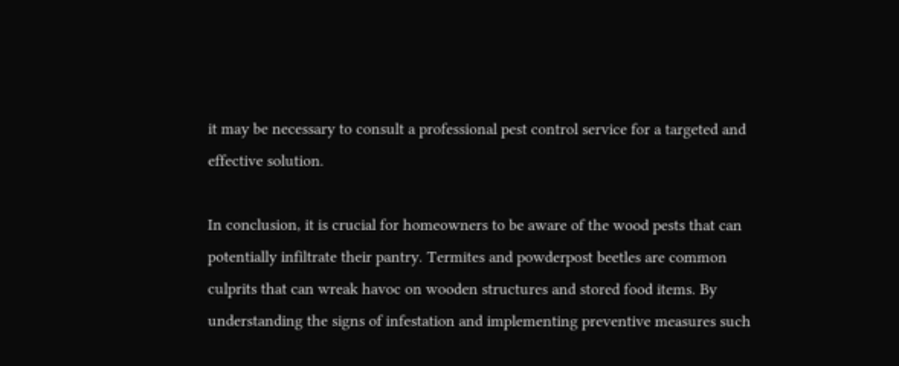it may be necessary to consult a professional pest control service for a targeted and effective solution.

In conclusion, it is crucial for homeowners to be aware of the wood pests that can potentially infiltrate their pantry. Termites and powderpost beetles are common culprits that can wreak havoc on wooden structures and stored food items. By understanding the signs of infestation and implementing preventive measures such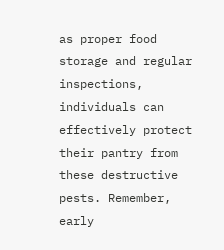as proper food storage and regular inspections, individuals can effectively protect their pantry from these destructive pests. Remember, early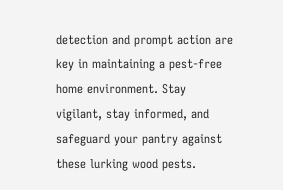detection and prompt action are key in maintaining a pest-free home environment. Stay vigilant, stay informed, and safeguard your pantry against these lurking wood pests.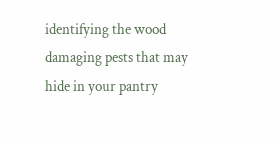identifying the wood damaging pests that may hide in your pantry